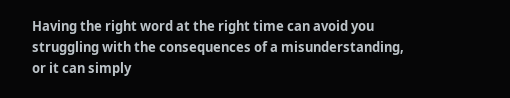Having the right word at the right time can avoid you struggling with the consequences of a misunderstanding, or it can simply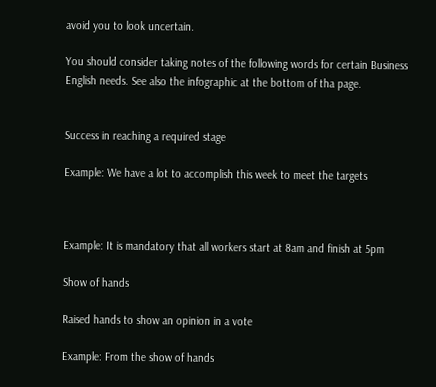avoid you to look uncertain.

You should consider taking notes of the following words for certain Business English needs. See also the infographic at the bottom of tha page.


Success in reaching a required stage

Example: We have a lot to accomplish this week to meet the targets



Example: It is mandatory that all workers start at 8am and finish at 5pm

Show of hands

Raised hands to show an opinion in a vote

Example: From the show of hands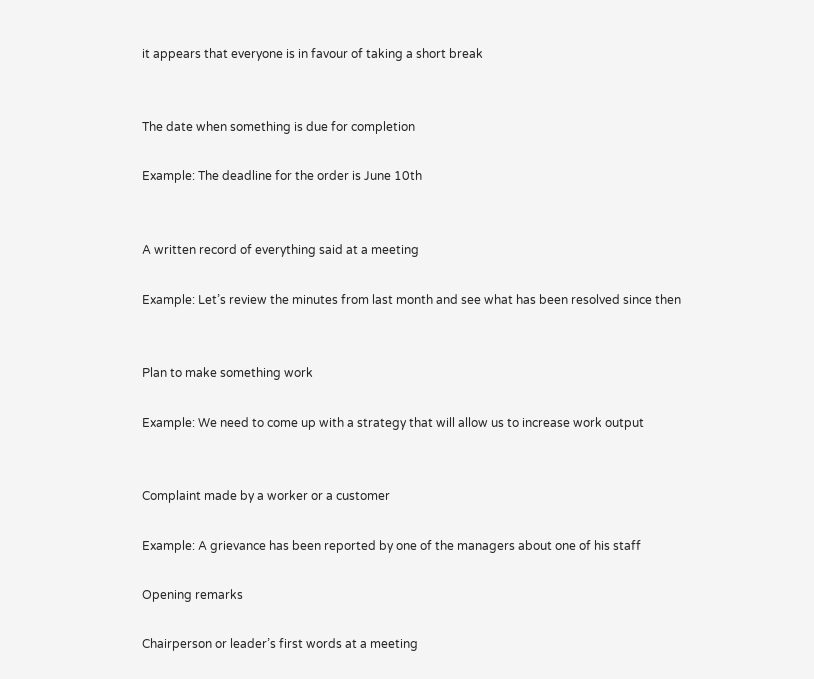it appears that everyone is in favour of taking a short break


The date when something is due for completion

Example: The deadline for the order is June 10th


A written record of everything said at a meeting

Example: Let’s review the minutes from last month and see what has been resolved since then


Plan to make something work

Example: We need to come up with a strategy that will allow us to increase work output


Complaint made by a worker or a customer

Example: A grievance has been reported by one of the managers about one of his staff

Opening remarks

Chairperson or leader’s first words at a meeting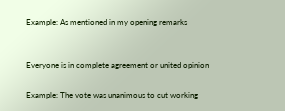Example: As mentioned in my opening remarks


Everyone is in complete agreement or united opinion

Example: The vote was unanimous to cut working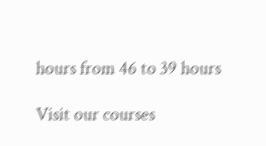hours from 46 to 39 hours

Visit our courses